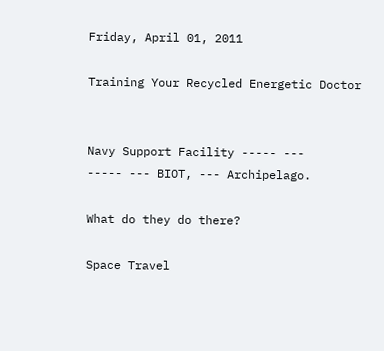Friday, April 01, 2011

Training Your Recycled Energetic Doctor


Navy Support Facility ----- ---
----- --- BIOT, --- Archipelago.

What do they do there?

Space Travel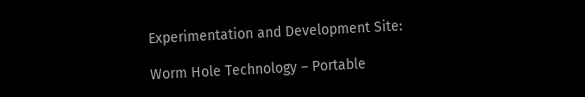Experimentation and Development Site:

Worm Hole Technology – Portable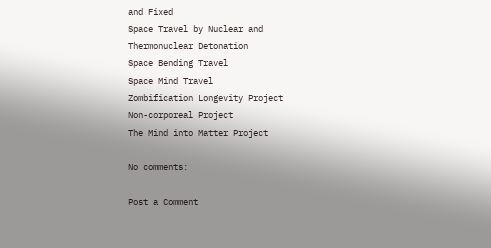and Fixed
Space Travel by Nuclear and Thermonuclear Detonation
Space Bending Travel
Space Mind Travel
Zombification Longevity Project
Non-corporeal Project
The Mind into Matter Project

No comments:

Post a Comment